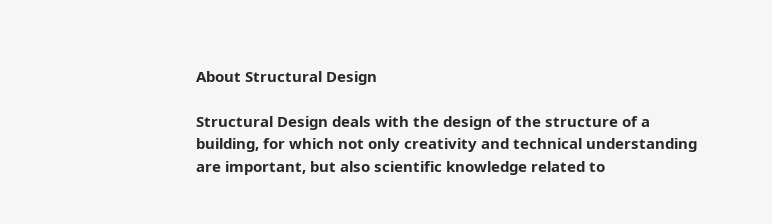About Structural Design

Structural Design deals with the design of the structure of a building, for which not only creativity and technical understanding are important, but also scientific knowledge related to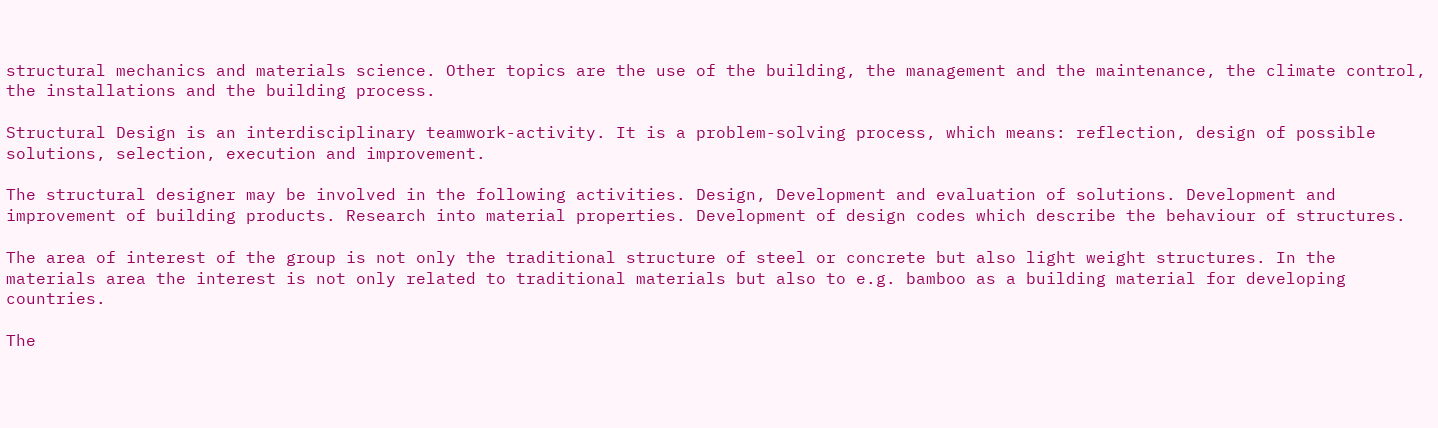structural mechanics and materials science. Other topics are the use of the building, the management and the maintenance, the climate control, the installations and the building process.

Structural Design is an interdisciplinary teamwork-activity. It is a problem-solving process, which means: reflection, design of possible solutions, selection, execution and improvement.

The structural designer may be involved in the following activities. Design, Development and evaluation of solutions. Development and improvement of building products. Research into material properties. Development of design codes which describe the behaviour of structures.

The area of interest of the group is not only the traditional structure of steel or concrete but also light weight structures. In the materials area the interest is not only related to traditional materials but also to e.g. bamboo as a building material for developing countries.

The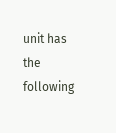unit has the following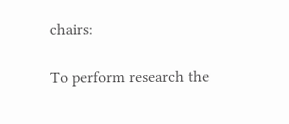chairs:

To perform research the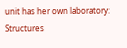unit has her own laboratory: Structures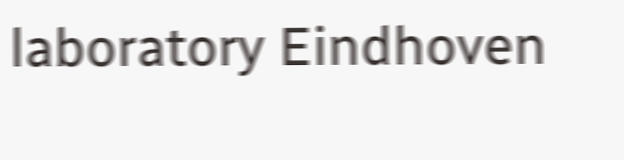laboratory Eindhoven